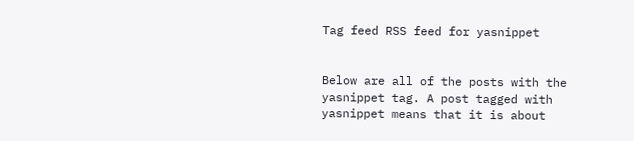Tag feed RSS feed for yasnippet


Below are all of the posts with the yasnippet tag. A post tagged with yasnippet means that it is about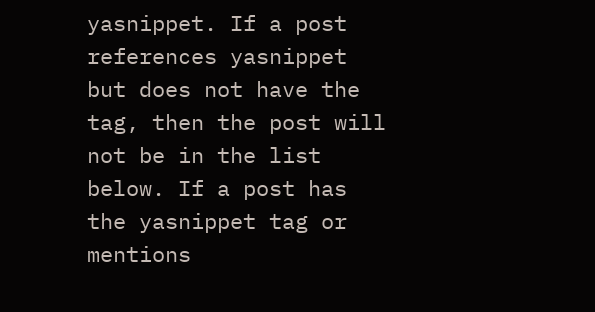yasnippet. If a post references yasnippet but does not have the tag, then the post will not be in the list below. If a post has the yasnippet tag or mentions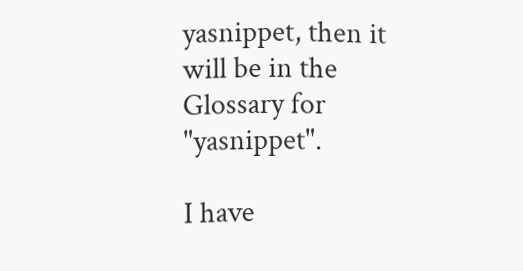yasnippet, then it will be in the Glossary for "yasnippet".

I have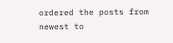ordered the posts from newest to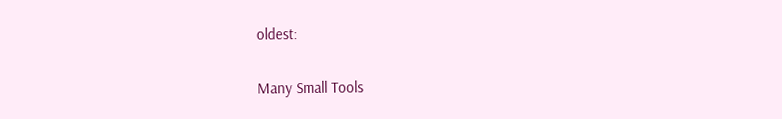oldest:

Many Small Tools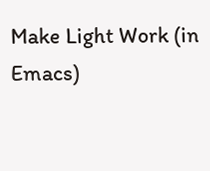Make Light Work (in Emacs)